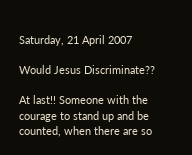Saturday, 21 April 2007

Would Jesus Discriminate??

At last!! Someone with the courage to stand up and be counted, when there are so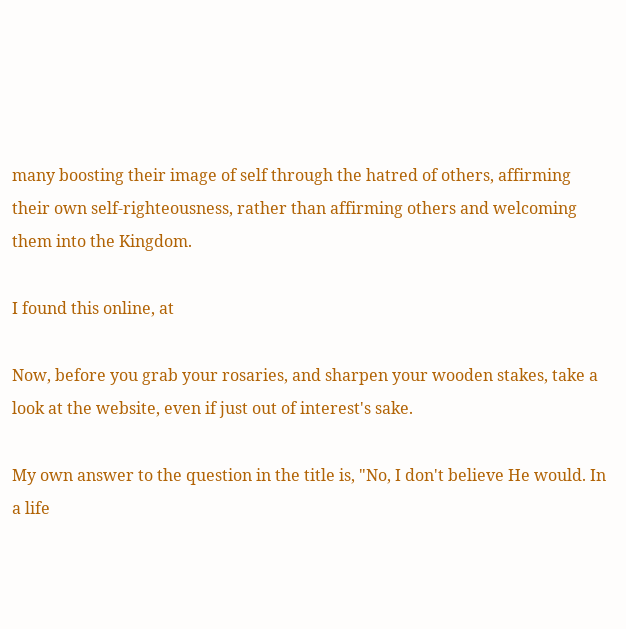many boosting their image of self through the hatred of others, affirming their own self-righteousness, rather than affirming others and welcoming them into the Kingdom.

I found this online, at

Now, before you grab your rosaries, and sharpen your wooden stakes, take a look at the website, even if just out of interest's sake.

My own answer to the question in the title is, "No, I don't believe He would. In a life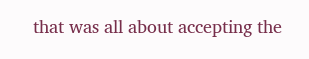that was all about accepting the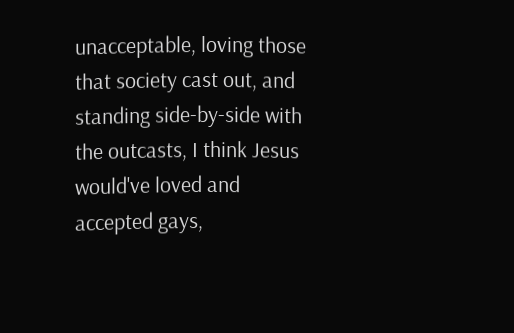unacceptable, loving those that society cast out, and standing side-by-side with the outcasts, I think Jesus would've loved and accepted gays,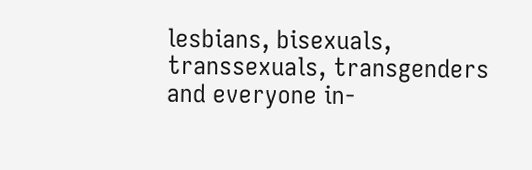lesbians, bisexuals, transsexuals, transgenders and everyone in-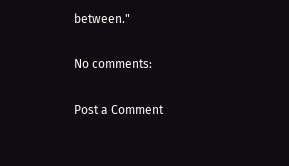between."

No comments:

Post a Comment